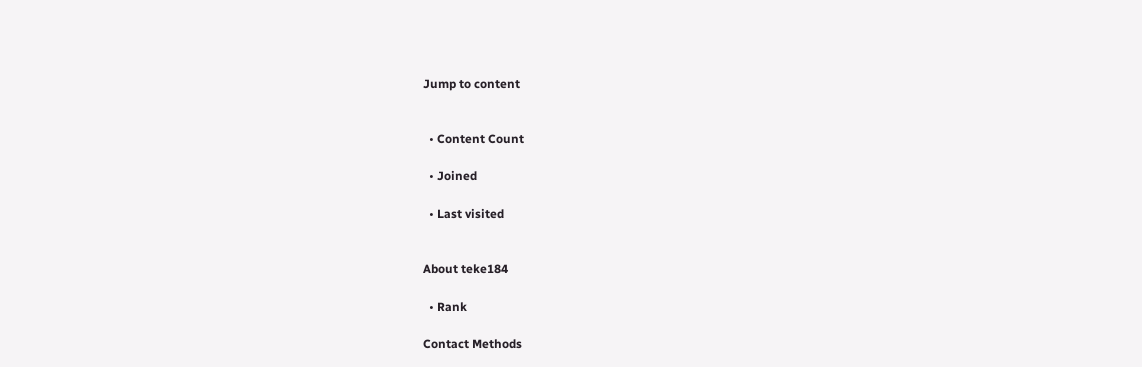Jump to content


  • Content Count

  • Joined

  • Last visited


About teke184

  • Rank

Contact Methods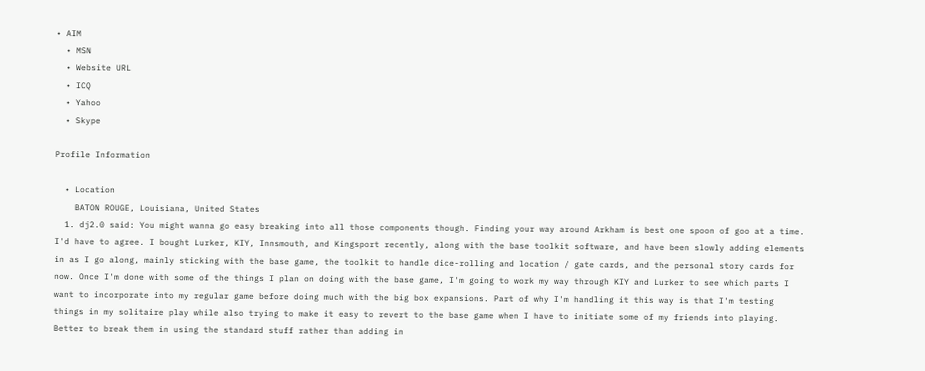• AIM
  • MSN
  • Website URL
  • ICQ
  • Yahoo
  • Skype

Profile Information

  • Location
    BATON ROUGE, Louisiana, United States
  1. dj2.0 said: You might wanna go easy breaking into all those components though. Finding your way around Arkham is best one spoon of goo at a time. I'd have to agree. I bought Lurker, KIY, Innsmouth, and Kingsport recently, along with the base toolkit software, and have been slowly adding elements in as I go along, mainly sticking with the base game, the toolkit to handle dice-rolling and location / gate cards, and the personal story cards for now. Once I'm done with some of the things I plan on doing with the base game, I'm going to work my way through KIY and Lurker to see which parts I want to incorporate into my regular game before doing much with the big box expansions. Part of why I'm handling it this way is that I'm testing things in my solitaire play while also trying to make it easy to revert to the base game when I have to initiate some of my friends into playing. Better to break them in using the standard stuff rather than adding in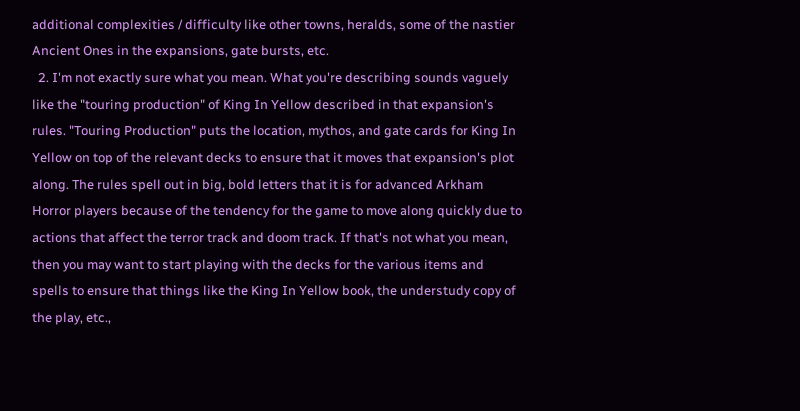additional complexities / difficulty like other towns, heralds, some of the nastier Ancient Ones in the expansions, gate bursts, etc.
  2. I'm not exactly sure what you mean. What you're describing sounds vaguely like the "touring production" of King In Yellow described in that expansion's rules. "Touring Production" puts the location, mythos, and gate cards for King In Yellow on top of the relevant decks to ensure that it moves that expansion's plot along. The rules spell out in big, bold letters that it is for advanced Arkham Horror players because of the tendency for the game to move along quickly due to actions that affect the terror track and doom track. If that's not what you mean, then you may want to start playing with the decks for the various items and spells to ensure that things like the King In Yellow book, the understudy copy of the play, etc.,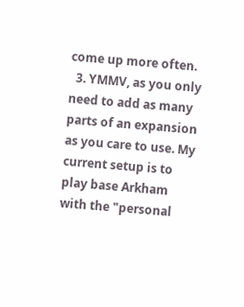come up more often.
  3. YMMV, as you only need to add as many parts of an expansion as you care to use. My current setup is to play base Arkham with the "personal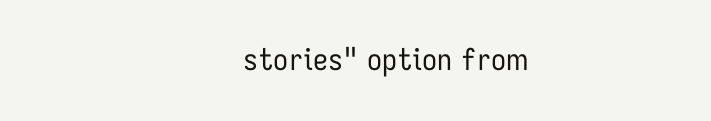stories" option from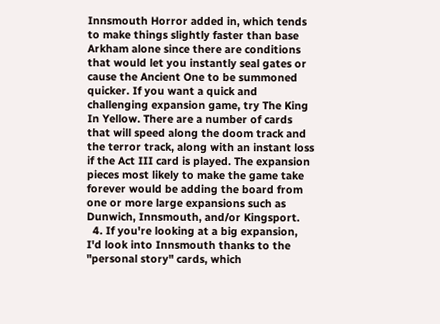Innsmouth Horror added in, which tends to make things slightly faster than base Arkham alone since there are conditions that would let you instantly seal gates or cause the Ancient One to be summoned quicker. If you want a quick and challenging expansion game, try The King In Yellow. There are a number of cards that will speed along the doom track and the terror track, along with an instant loss if the Act III card is played. The expansion pieces most likely to make the game take forever would be adding the board from one or more large expansions such as Dunwich, Innsmouth, and/or Kingsport.
  4. If you're looking at a big expansion, I'd look into Innsmouth thanks to the "personal story" cards, which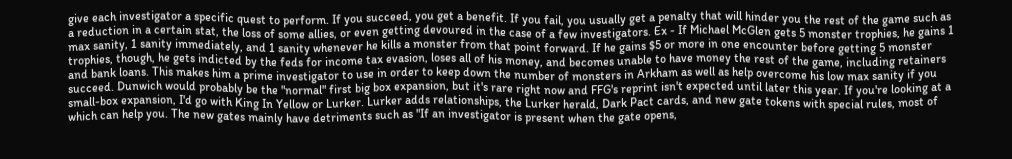give each investigator a specific quest to perform. If you succeed, you get a benefit. If you fail, you usually get a penalty that will hinder you the rest of the game such as a reduction in a certain stat, the loss of some allies, or even getting devoured in the case of a few investigators. Ex - If Michael McGlen gets 5 monster trophies, he gains 1 max sanity, 1 sanity immediately, and 1 sanity whenever he kills a monster from that point forward. If he gains $5 or more in one encounter before getting 5 monster trophies, though, he gets indicted by the feds for income tax evasion, loses all of his money, and becomes unable to have money the rest of the game, including retainers and bank loans. This makes him a prime investigator to use in order to keep down the number of monsters in Arkham as well as help overcome his low max sanity if you succeed. Dunwich would probably be the "normal" first big box expansion, but it's rare right now and FFG's reprint isn't expected until later this year. If you're looking at a small-box expansion, I'd go with King In Yellow or Lurker. Lurker adds relationships, the Lurker herald, Dark Pact cards, and new gate tokens with special rules, most of which can help you. The new gates mainly have detriments such as "If an investigator is present when the gate opens,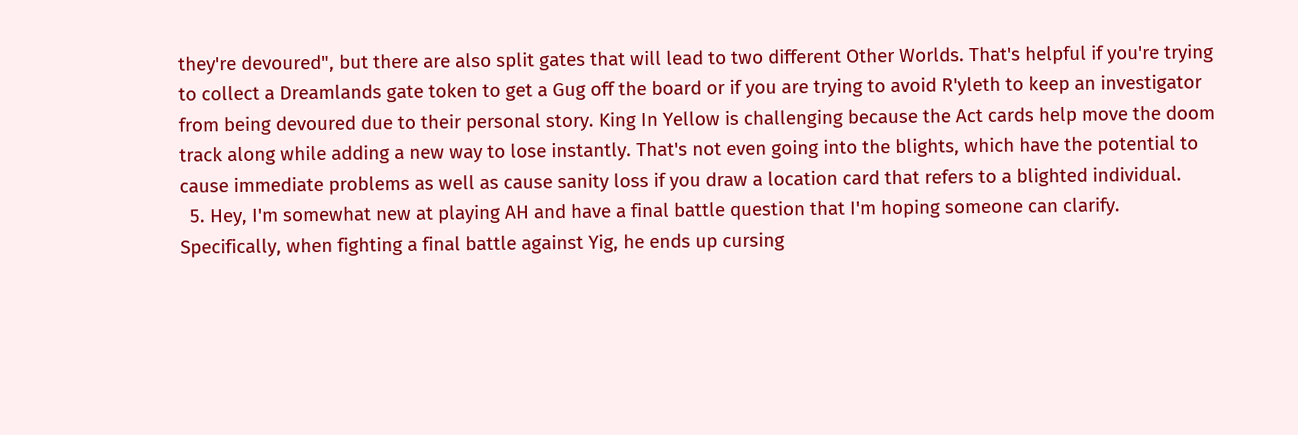they're devoured", but there are also split gates that will lead to two different Other Worlds. That's helpful if you're trying to collect a Dreamlands gate token to get a Gug off the board or if you are trying to avoid R'yleth to keep an investigator from being devoured due to their personal story. King In Yellow is challenging because the Act cards help move the doom track along while adding a new way to lose instantly. That's not even going into the blights, which have the potential to cause immediate problems as well as cause sanity loss if you draw a location card that refers to a blighted individual.
  5. Hey, I'm somewhat new at playing AH and have a final battle question that I'm hoping someone can clarify. Specifically, when fighting a final battle against Yig, he ends up cursing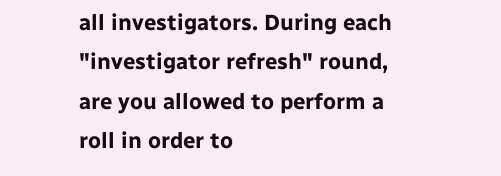all investigators. During each "investigator refresh" round, are you allowed to perform a roll in order to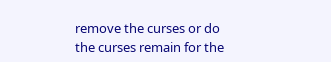remove the curses or do the curses remain for the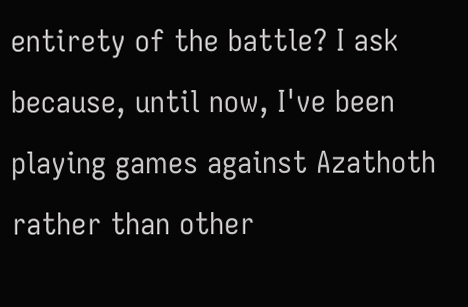entirety of the battle? I ask because, until now, I've been playing games against Azathoth rather than other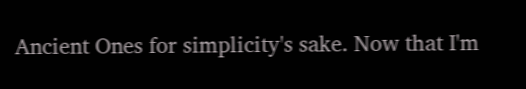Ancient Ones for simplicity's sake. Now that I'm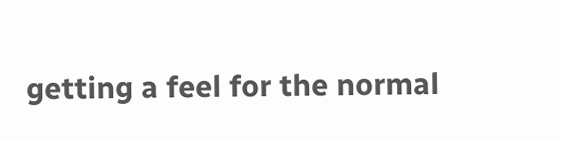getting a feel for the normal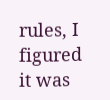rules, I figured it was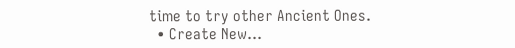time to try other Ancient Ones.
  • Create New...